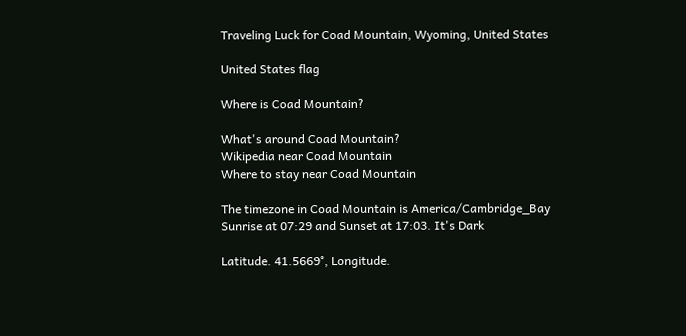Traveling Luck for Coad Mountain, Wyoming, United States

United States flag

Where is Coad Mountain?

What's around Coad Mountain?
Wikipedia near Coad Mountain
Where to stay near Coad Mountain

The timezone in Coad Mountain is America/Cambridge_Bay
Sunrise at 07:29 and Sunset at 17:03. It's Dark

Latitude. 41.5669°, Longitude.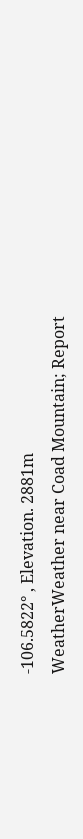-106.5822° , Elevation. 2881m
WeatherWeather near Coad Mountain; Report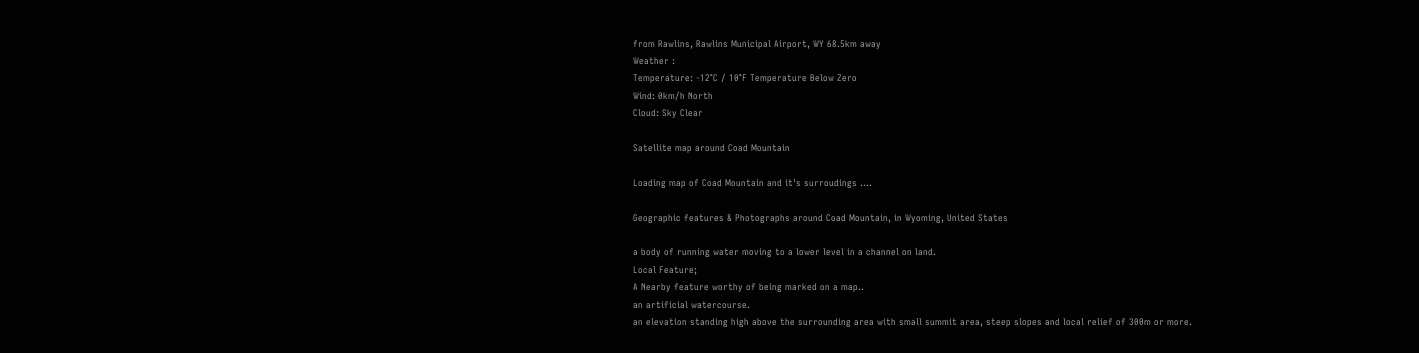from Rawlins, Rawlins Municipal Airport, WY 68.5km away
Weather :
Temperature: -12°C / 10°F Temperature Below Zero
Wind: 0km/h North
Cloud: Sky Clear

Satellite map around Coad Mountain

Loading map of Coad Mountain and it's surroudings ....

Geographic features & Photographs around Coad Mountain, in Wyoming, United States

a body of running water moving to a lower level in a channel on land.
Local Feature;
A Nearby feature worthy of being marked on a map..
an artificial watercourse.
an elevation standing high above the surrounding area with small summit area, steep slopes and local relief of 300m or more.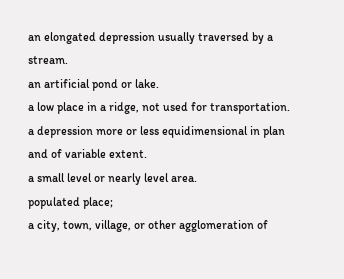an elongated depression usually traversed by a stream.
an artificial pond or lake.
a low place in a ridge, not used for transportation.
a depression more or less equidimensional in plan and of variable extent.
a small level or nearly level area.
populated place;
a city, town, village, or other agglomeration of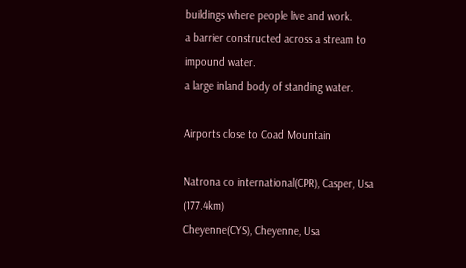buildings where people live and work.
a barrier constructed across a stream to impound water.
a large inland body of standing water.

Airports close to Coad Mountain

Natrona co international(CPR), Casper, Usa (177.4km)
Cheyenne(CYS), Cheyenne, Usa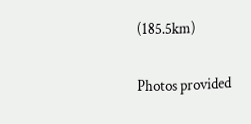(185.5km)

Photos provided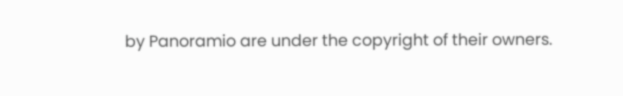by Panoramio are under the copyright of their owners.